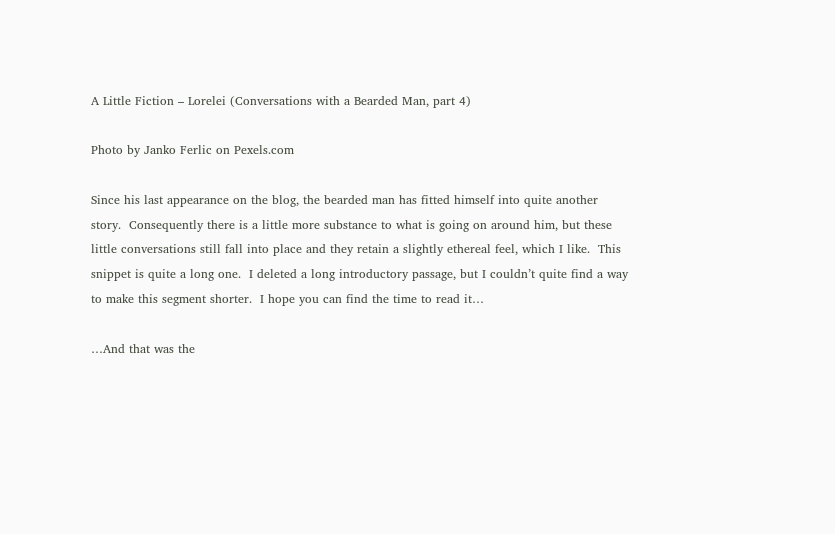A Little Fiction – Lorelei (Conversations with a Bearded Man, part 4)

Photo by Janko Ferlic on Pexels.com

Since his last appearance on the blog, the bearded man has fitted himself into quite another story.  Consequently there is a little more substance to what is going on around him, but these little conversations still fall into place and they retain a slightly ethereal feel, which I like.  This snippet is quite a long one.  I deleted a long introductory passage, but I couldn’t quite find a way to make this segment shorter.  I hope you can find the time to read it…

…And that was the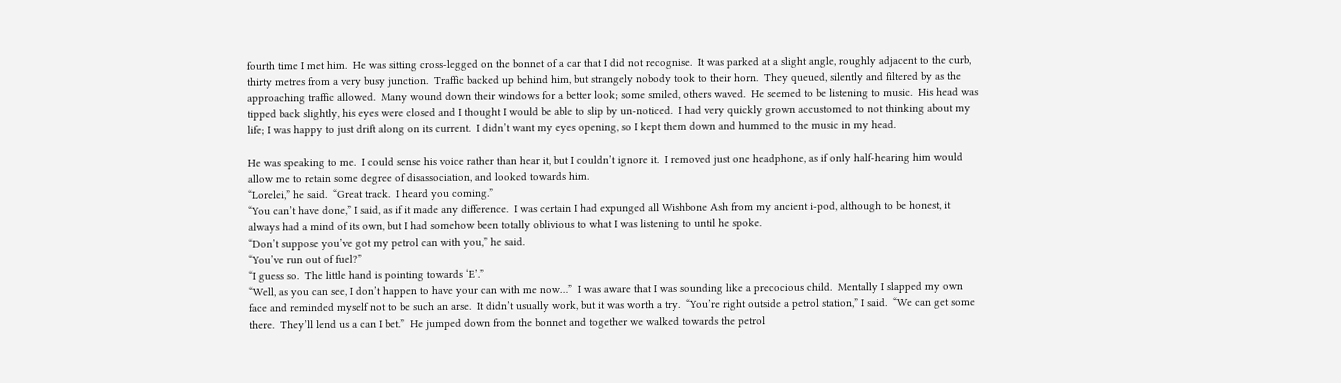fourth time I met him.  He was sitting cross-legged on the bonnet of a car that I did not recognise.  It was parked at a slight angle, roughly adjacent to the curb, thirty metres from a very busy junction.  Traffic backed up behind him, but strangely nobody took to their horn.  They queued, silently and filtered by as the approaching traffic allowed.  Many wound down their windows for a better look; some smiled, others waved.  He seemed to be listening to music.  His head was tipped back slightly, his eyes were closed and I thought I would be able to slip by un-noticed.  I had very quickly grown accustomed to not thinking about my life; I was happy to just drift along on its current.  I didn’t want my eyes opening, so I kept them down and hummed to the music in my head.

He was speaking to me.  I could sense his voice rather than hear it, but I couldn’t ignore it.  I removed just one headphone, as if only half-hearing him would allow me to retain some degree of disassociation, and looked towards him.
“Lorelei,” he said.  “Great track.  I heard you coming.”
“You can’t have done,” I said, as if it made any difference.  I was certain I had expunged all Wishbone Ash from my ancient i-pod, although to be honest, it always had a mind of its own, but I had somehow been totally oblivious to what I was listening to until he spoke.
“Don’t suppose you’ve got my petrol can with you,” he said.
“You’ve run out of fuel?”
“I guess so.  The little hand is pointing towards ‘E’.”
“Well, as you can see, I don’t happen to have your can with me now…”  I was aware that I was sounding like a precocious child.  Mentally I slapped my own face and reminded myself not to be such an arse.  It didn’t usually work, but it was worth a try.  “You’re right outside a petrol station,” I said.  “We can get some there.  They’ll lend us a can I bet.”  He jumped down from the bonnet and together we walked towards the petrol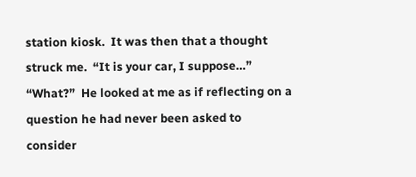station kiosk.  It was then that a thought struck me.  “It is your car, I suppose…”
“What?”  He looked at me as if reflecting on a question he had never been asked to consider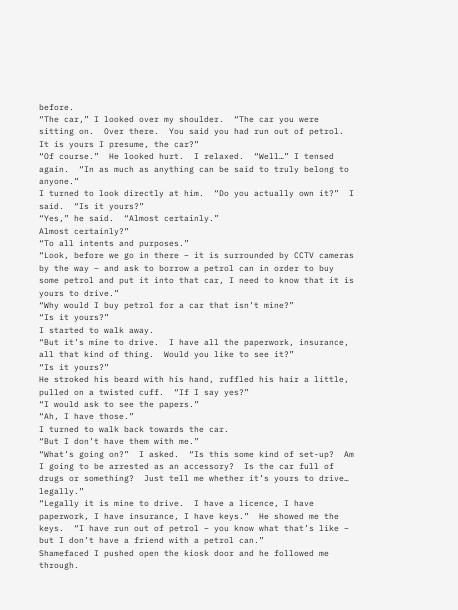before.
“The car,” I looked over my shoulder.  “The car you were sitting on.  Over there.  You said you had run out of petrol.  It is yours I presume, the car?”
“Of course.”  He looked hurt.  I relaxed.  “Well…” I tensed again.  “In as much as anything can be said to truly belong to anyone.”
I turned to look directly at him.  “Do you actually own it?”  I said.  “Is it yours?”
“Yes,” he said.  “Almost certainly.”
Almost certainly?”
“To all intents and purposes.”
“Look, before we go in there – it is surrounded by CCTV cameras by the way – and ask to borrow a petrol can in order to buy some petrol and put it into that car, I need to know that it is yours to drive.”
“Why would I buy petrol for a car that isn’t mine?”
“Is it yours?”
I started to walk away.
“But it’s mine to drive.  I have all the paperwork, insurance, all that kind of thing.  Would you like to see it?”
“Is it yours?”
He stroked his beard with his hand, ruffled his hair a little, pulled on a twisted cuff.  “If I say yes?”
“I would ask to see the papers.”
“Ah, I have those.”
I turned to walk back towards the car.
“But I don’t have them with me.”
“What’s going on?”  I asked.  “Is this some kind of set-up?  Am I going to be arrested as an accessory?  Is the car full of drugs or something?  Just tell me whether it’s yours to drive… legally.”
“Legally it is mine to drive.  I have a licence, I have paperwork, I have insurance, I have keys.”  He showed me the keys.  “I have run out of petrol – you know what that’s like – but I don’t have a friend with a petrol can.”
Shamefaced I pushed open the kiosk door and he followed me through.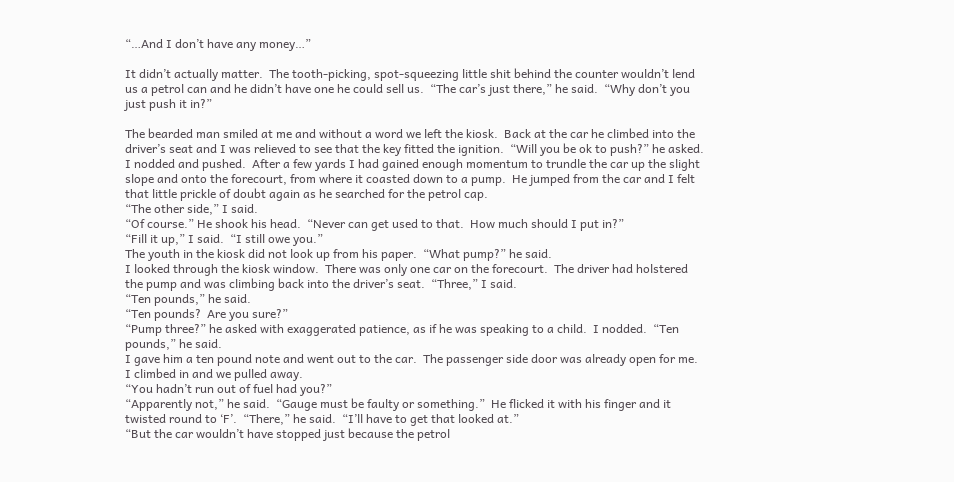“…And I don’t have any money…”

It didn’t actually matter.  The tooth-picking, spot-squeezing little shit behind the counter wouldn’t lend us a petrol can and he didn’t have one he could sell us.  “The car’s just there,” he said.  “Why don’t you just push it in?”

The bearded man smiled at me and without a word we left the kiosk.  Back at the car he climbed into the driver’s seat and I was relieved to see that the key fitted the ignition.  “Will you be ok to push?” he asked.  I nodded and pushed.  After a few yards I had gained enough momentum to trundle the car up the slight slope and onto the forecourt, from where it coasted down to a pump.  He jumped from the car and I felt that little prickle of doubt again as he searched for the petrol cap.
“The other side,” I said.
“Of course.” He shook his head.  “Never can get used to that.  How much should I put in?”
“Fill it up,” I said.  “I still owe you.”
The youth in the kiosk did not look up from his paper.  “What pump?” he said.
I looked through the kiosk window.  There was only one car on the forecourt.  The driver had holstered the pump and was climbing back into the driver’s seat.  “Three,” I said.
“Ten pounds,” he said.
“Ten pounds?  Are you sure?”
“Pump three?” he asked with exaggerated patience, as if he was speaking to a child.  I nodded.  “Ten pounds,” he said.
I gave him a ten pound note and went out to the car.  The passenger side door was already open for me.  I climbed in and we pulled away.
“You hadn’t run out of fuel had you?”
“Apparently not,” he said.  “Gauge must be faulty or something.”  He flicked it with his finger and it twisted round to ‘F’.  “There,” he said.  “I’ll have to get that looked at.”
“But the car wouldn’t have stopped just because the petrol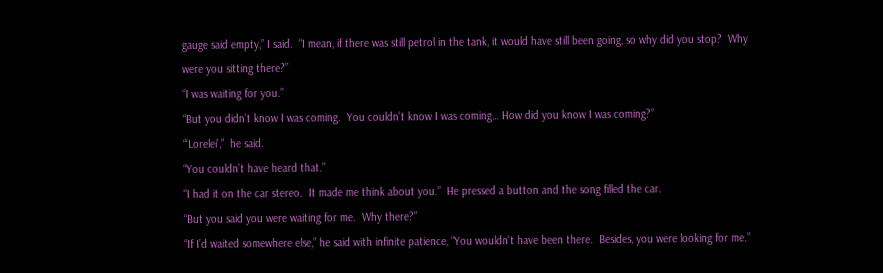gauge said empty,” I said.  “I mean, if there was still petrol in the tank, it would have still been going, so why did you stop?  Why were you sitting there?”
“I was waiting for you.”
“But you didn’t know I was coming.  You couldn’t know I was coming… How did you know I was coming?”
“‘Lorelei’,”  he said.
“You couldn’t have heard that.”
“I had it on the car stereo.  It made me think about you.”  He pressed a button and the song filled the car.
“But you said you were waiting for me.  Why there?”
“If I’d waited somewhere else,” he said with infinite patience, “You wouldn’t have been there.  Besides, you were looking for me.”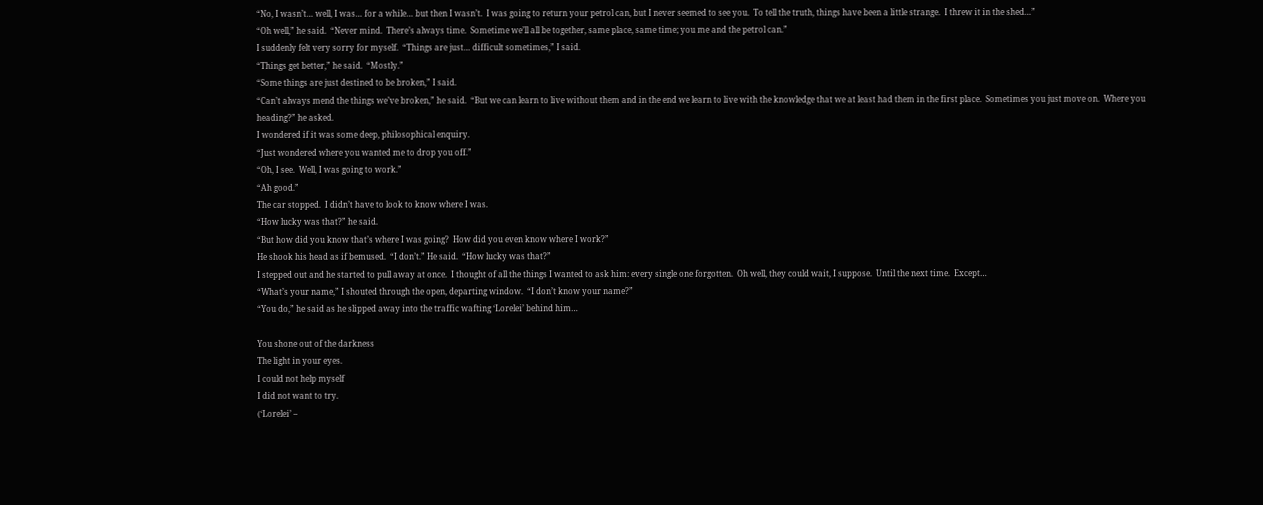“No, I wasn’t… well, I was… for a while… but then I wasn’t.  I was going to return your petrol can, but I never seemed to see you.  To tell the truth, things have been a little strange.  I threw it in the shed…”
“Oh well,” he said.  “Never mind.  There’s always time.  Sometime we’ll all be together, same place, same time; you me and the petrol can.”
I suddenly felt very sorry for myself.  “Things are just… difficult sometimes,” I said.
“Things get better,” he said.  “Mostly.”
“Some things are just destined to be broken,” I said.
“Can’t always mend the things we’ve broken,” he said.  “But we can learn to live without them and in the end we learn to live with the knowledge that we at least had them in the first place.  Sometimes you just move on.  Where you heading?” he asked.
I wondered if it was some deep, philosophical enquiry.
“Just wondered where you wanted me to drop you off.”
“Oh, I see.  Well, I was going to work.”
“Ah good.”
The car stopped.  I didn’t have to look to know where I was.
“How lucky was that?” he said.
“But how did you know that’s where I was going?  How did you even know where I work?”
He shook his head as if bemused.  “I don’t.” He said.  “How lucky was that?”
I stepped out and he started to pull away at once.  I thought of all the things I wanted to ask him: every single one forgotten.  Oh well, they could wait, I suppose.  Until the next time.  Except…
“What’s your name,” I shouted through the open, departing window.  “I don’t know your name?”
“You do,” he said as he slipped away into the traffic wafting ‘Lorelei’ behind him…

You shone out of the darkness
The light in your eyes.
I could not help myself
I did not want to try.
(‘Lorelei’ –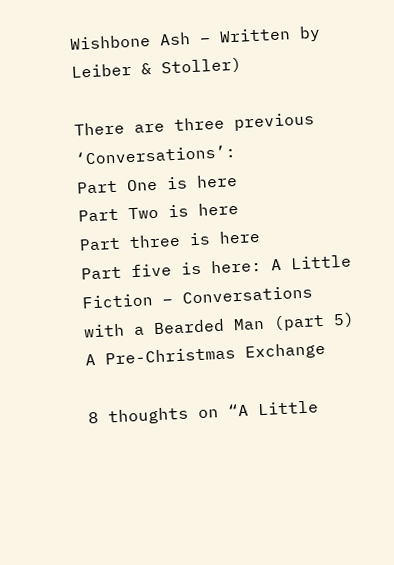Wishbone Ash – Written by Leiber & Stoller)

There are three previous ‘Conversations’:
Part One is here
Part Two is here
Part three is here
Part five is here: A Little Fiction – Conversations with a Bearded Man (part 5) A Pre-Christmas Exchange

8 thoughts on “A Little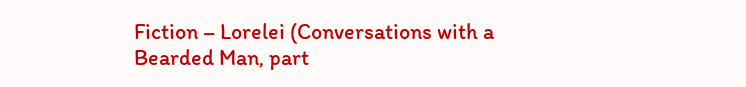Fiction – Lorelei (Conversations with a Bearded Man, part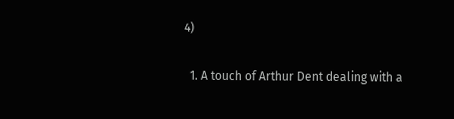4)

  1. A touch of Arthur Dent dealing with a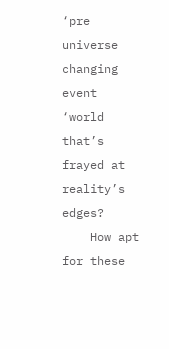‘pre universe changing event ‘world that’s frayed at reality’s edges?
    How apt for these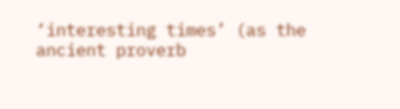‘interesting times’ (as the ancient proverb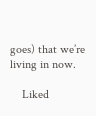goes) that we’re living in now.

    Liked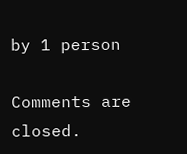by 1 person

Comments are closed.